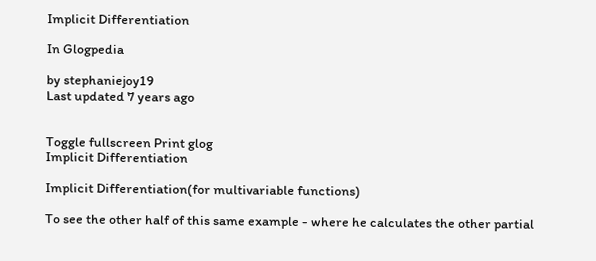Implicit Differentiation

In Glogpedia

by stephaniejoy19
Last updated 7 years ago


Toggle fullscreen Print glog
Implicit Differentiation

Implicit Differentiation(for multivariable functions)

To see the other half of this same example - where he calculates the other partial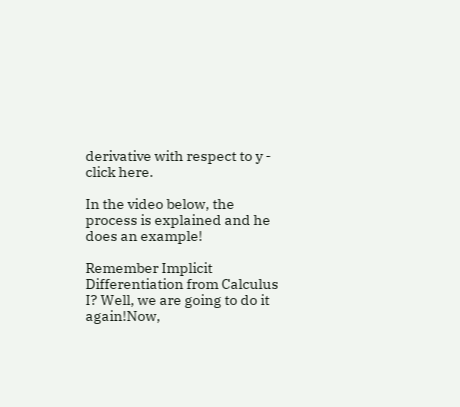derivative with respect to y - click here.

In the video below, the process is explained and he does an example!

Remember Implicit Differentiation from Calculus I? Well, we are going to do it again!Now,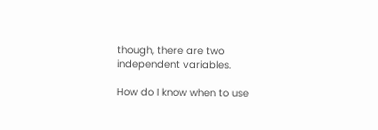though, there are two independent variables.

How do I know when to use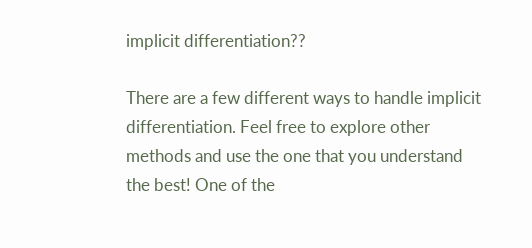implicit differentiation??

There are a few different ways to handle implicit differentiation. Feel free to explore other methods and use the one that you understand the best! One of the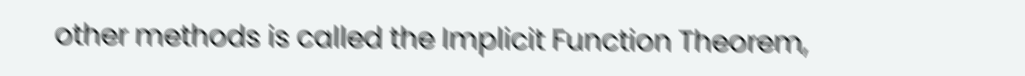other methods is called the Implicit Function Theorem,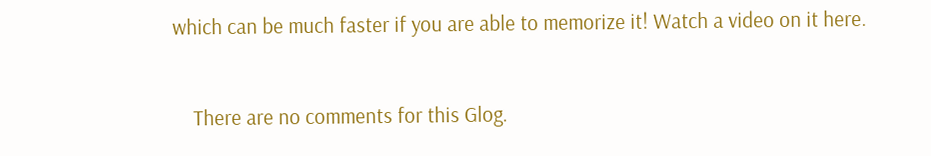which can be much faster if you are able to memorize it! Watch a video on it here.


    There are no comments for this Glog.